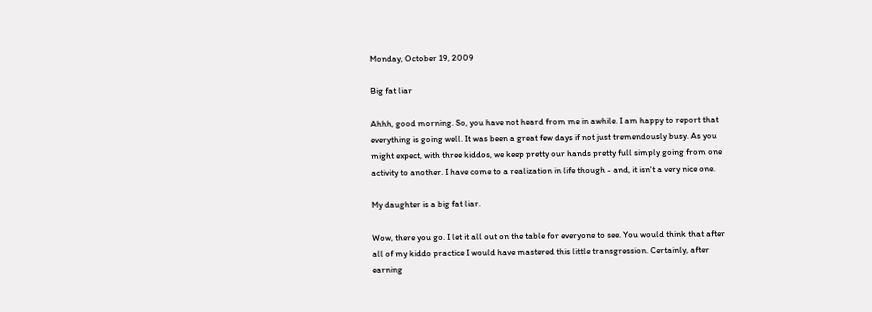Monday, October 19, 2009

Big fat liar

Ahhh, good morning. So, you have not heard from me in awhile. I am happy to report that everything is going well. It was been a great few days if not just tremendously busy. As you might expect, with three kiddos, we keep pretty our hands pretty full simply going from one activity to another. I have come to a realization in life though - and, it isn't a very nice one.

My daughter is a big fat liar.

Wow, there you go. I let it all out on the table for everyone to see. You would think that after all of my kiddo practice I would have mastered this little transgression. Certainly, after earning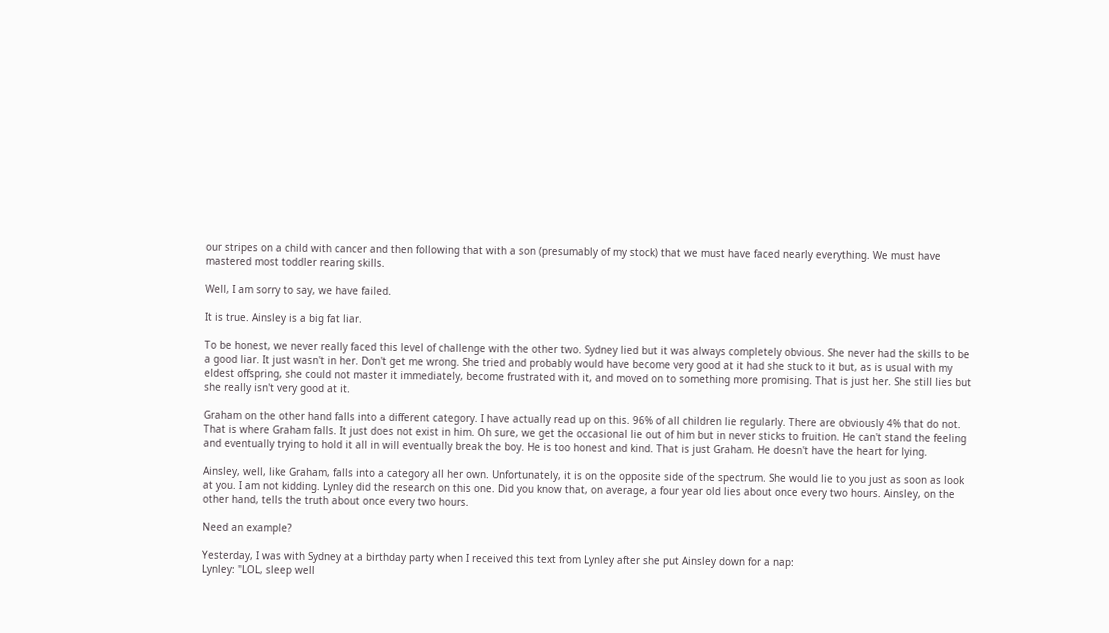our stripes on a child with cancer and then following that with a son (presumably of my stock) that we must have faced nearly everything. We must have mastered most toddler rearing skills.

Well, I am sorry to say, we have failed.

It is true. Ainsley is a big fat liar.

To be honest, we never really faced this level of challenge with the other two. Sydney lied but it was always completely obvious. She never had the skills to be a good liar. It just wasn't in her. Don't get me wrong. She tried and probably would have become very good at it had she stuck to it but, as is usual with my eldest offspring, she could not master it immediately, become frustrated with it, and moved on to something more promising. That is just her. She still lies but she really isn't very good at it.

Graham on the other hand falls into a different category. I have actually read up on this. 96% of all children lie regularly. There are obviously 4% that do not. That is where Graham falls. It just does not exist in him. Oh sure, we get the occasional lie out of him but in never sticks to fruition. He can't stand the feeling and eventually trying to hold it all in will eventually break the boy. He is too honest and kind. That is just Graham. He doesn't have the heart for lying.

Ainsley, well, like Graham, falls into a category all her own. Unfortunately, it is on the opposite side of the spectrum. She would lie to you just as soon as look at you. I am not kidding. Lynley did the research on this one. Did you know that, on average, a four year old lies about once every two hours. Ainsley, on the other hand, tells the truth about once every two hours.

Need an example?

Yesterday, I was with Sydney at a birthday party when I received this text from Lynley after she put Ainsley down for a nap:
Lynley: "LOL, sleep well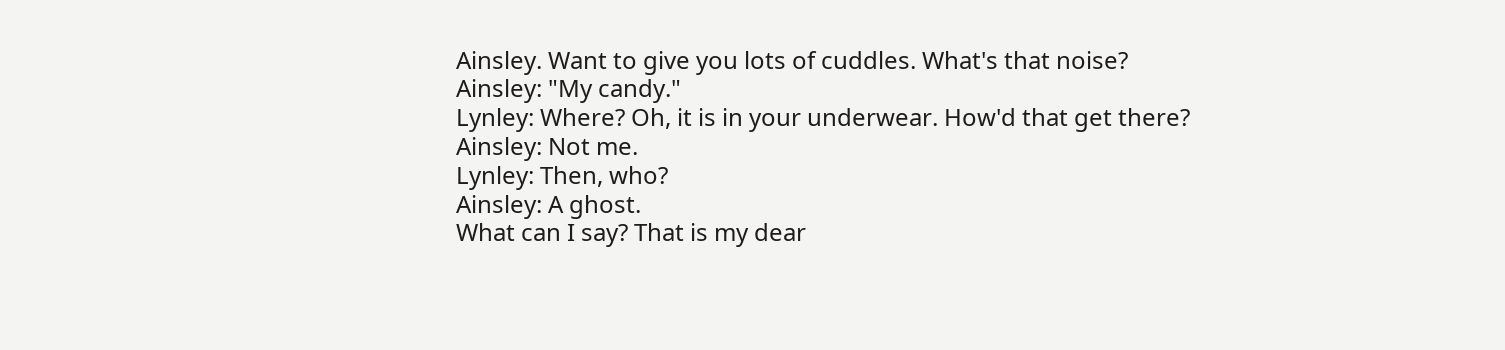Ainsley. Want to give you lots of cuddles. What's that noise?
Ainsley: "My candy."
Lynley: Where? Oh, it is in your underwear. How'd that get there?
Ainsley: Not me.
Lynley: Then, who?
Ainsley: A ghost.
What can I say? That is my dear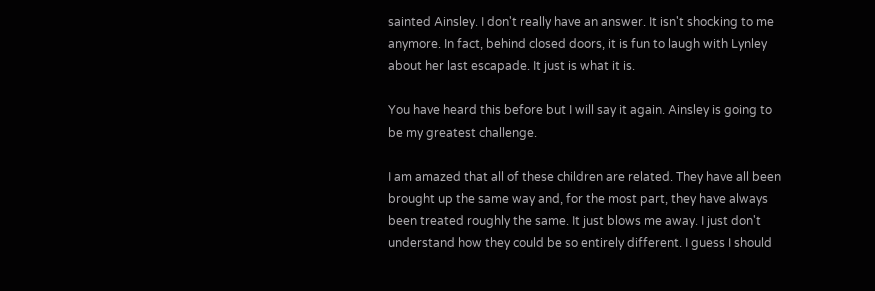sainted Ainsley. I don't really have an answer. It isn't shocking to me anymore. In fact, behind closed doors, it is fun to laugh with Lynley about her last escapade. It just is what it is.

You have heard this before but I will say it again. Ainsley is going to be my greatest challenge.

I am amazed that all of these children are related. They have all been brought up the same way and, for the most part, they have always been treated roughly the same. It just blows me away. I just don't understand how they could be so entirely different. I guess I should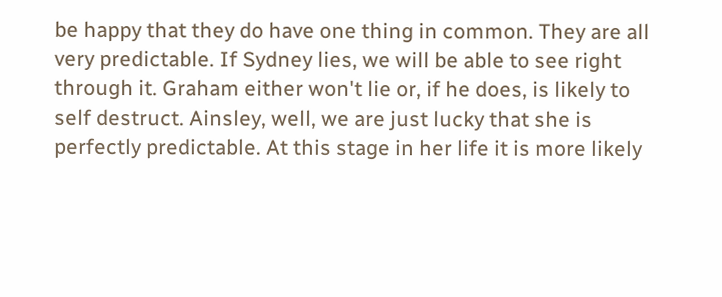be happy that they do have one thing in common. They are all very predictable. If Sydney lies, we will be able to see right through it. Graham either won't lie or, if he does, is likely to self destruct. Ainsley, well, we are just lucky that she is perfectly predictable. At this stage in her life it is more likely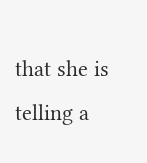that she is telling a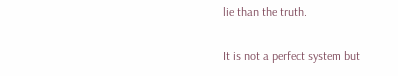lie than the truth.

It is not a perfect system but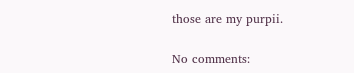those are my purpii.

No comments: